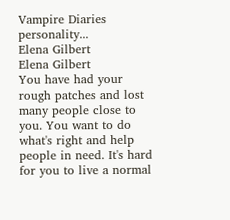Vampire Diaries personality...
Elena Gilbert
Elena Gilbert
You have had your rough patches and lost many people close to you. You want to do what's right and help people in need. It's hard for you to live a normal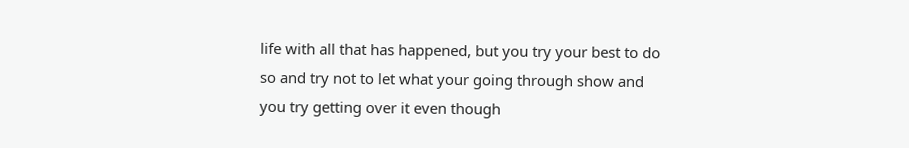life with all that has happened, but you try your best to do so and try not to let what your going through show and you try getting over it even though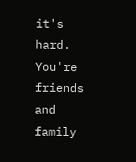it's hard. You're friends and family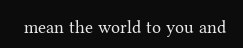mean the world to you and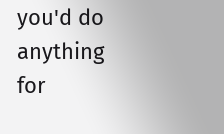you'd do anything for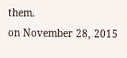them.
on November 28, 2015